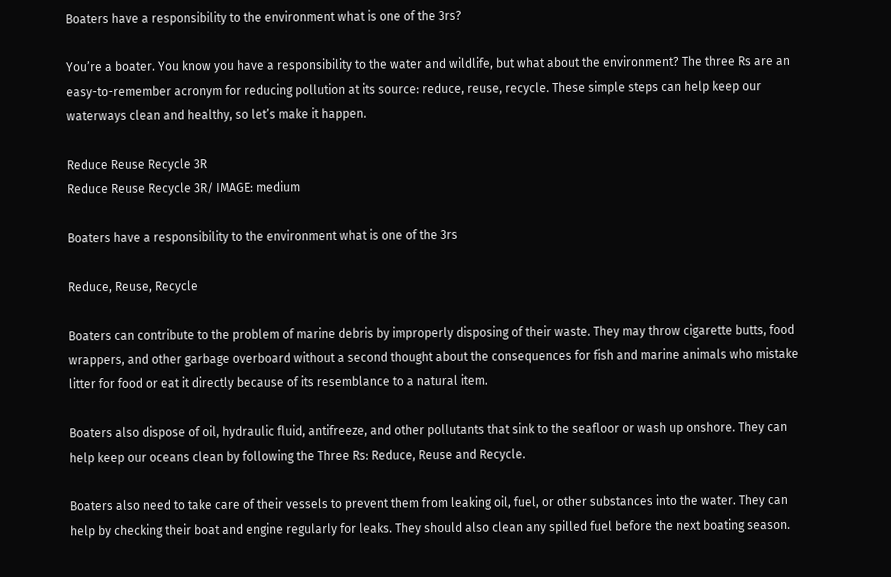Boaters have a responsibility to the environment what is one of the 3rs?

You’re a boater. You know you have a responsibility to the water and wildlife, but what about the environment? The three Rs are an easy-to-remember acronym for reducing pollution at its source: reduce, reuse, recycle. These simple steps can help keep our waterways clean and healthy, so let’s make it happen.

Reduce Reuse Recycle 3R
Reduce Reuse Recycle 3R/ IMAGE: medium

Boaters have a responsibility to the environment what is one of the 3rs

Reduce, Reuse, Recycle

Boaters can contribute to the problem of marine debris by improperly disposing of their waste. They may throw cigarette butts, food wrappers, and other garbage overboard without a second thought about the consequences for fish and marine animals who mistake litter for food or eat it directly because of its resemblance to a natural item.

Boaters also dispose of oil, hydraulic fluid, antifreeze, and other pollutants that sink to the seafloor or wash up onshore. They can help keep our oceans clean by following the Three Rs: Reduce, Reuse and Recycle.

Boaters also need to take care of their vessels to prevent them from leaking oil, fuel, or other substances into the water. They can help by checking their boat and engine regularly for leaks. They should also clean any spilled fuel before the next boating season.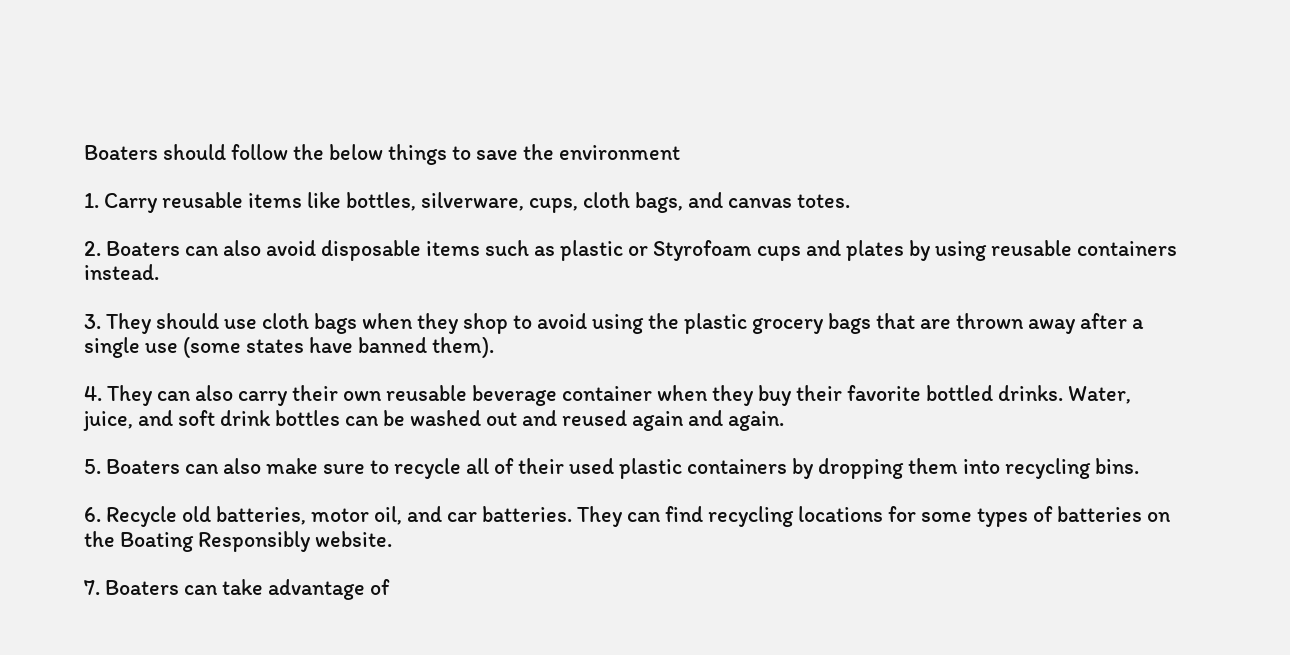Boaters should follow the below things to save the environment

1. Carry reusable items like bottles, silverware, cups, cloth bags, and canvas totes.

2. Boaters can also avoid disposable items such as plastic or Styrofoam cups and plates by using reusable containers instead.

3. They should use cloth bags when they shop to avoid using the plastic grocery bags that are thrown away after a single use (some states have banned them).

4. They can also carry their own reusable beverage container when they buy their favorite bottled drinks. Water, juice, and soft drink bottles can be washed out and reused again and again.

5. Boaters can also make sure to recycle all of their used plastic containers by dropping them into recycling bins.

6. Recycle old batteries, motor oil, and car batteries. They can find recycling locations for some types of batteries on the Boating Responsibly website.

7. Boaters can take advantage of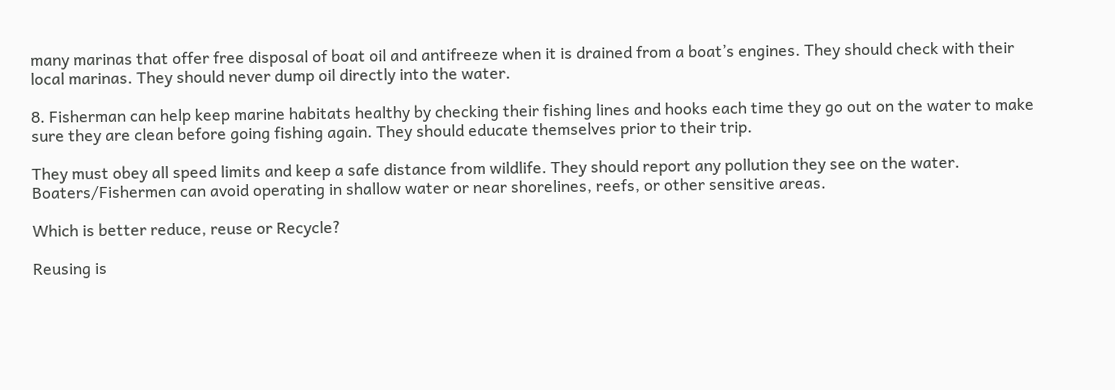many marinas that offer free disposal of boat oil and antifreeze when it is drained from a boat’s engines. They should check with their local marinas. They should never dump oil directly into the water.

8. Fisherman can help keep marine habitats healthy by checking their fishing lines and hooks each time they go out on the water to make sure they are clean before going fishing again. They should educate themselves prior to their trip.

They must obey all speed limits and keep a safe distance from wildlife. They should report any pollution they see on the water. Boaters/Fishermen can avoid operating in shallow water or near shorelines, reefs, or other sensitive areas.

Which is better reduce, reuse or Recycle?

Reusing is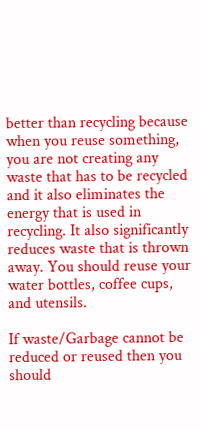better than recycling because when you reuse something, you are not creating any waste that has to be recycled and it also eliminates the energy that is used in recycling. It also significantly reduces waste that is thrown away. You should reuse your water bottles, coffee cups, and utensils.

If waste/Garbage cannot be reduced or reused then you should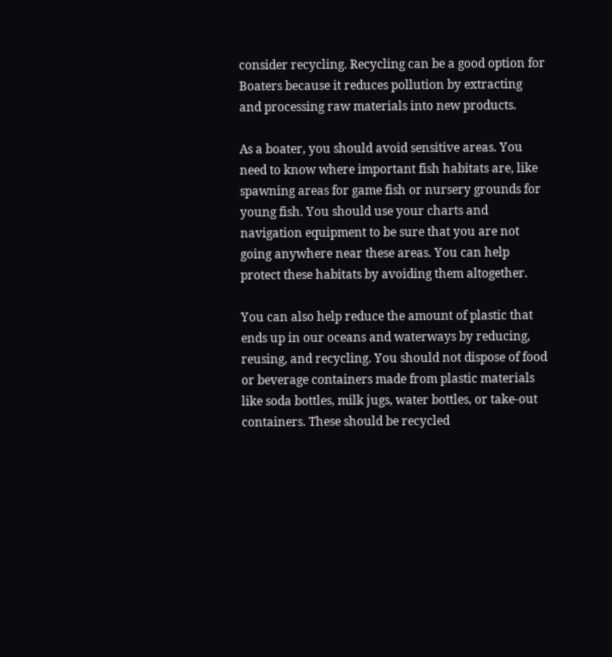consider recycling. Recycling can be a good option for Boaters because it reduces pollution by extracting and processing raw materials into new products.

As a boater, you should avoid sensitive areas. You need to know where important fish habitats are, like spawning areas for game fish or nursery grounds for young fish. You should use your charts and navigation equipment to be sure that you are not going anywhere near these areas. You can help protect these habitats by avoiding them altogether.

You can also help reduce the amount of plastic that ends up in our oceans and waterways by reducing, reusing, and recycling. You should not dispose of food or beverage containers made from plastic materials like soda bottles, milk jugs, water bottles, or take-out containers. These should be recycled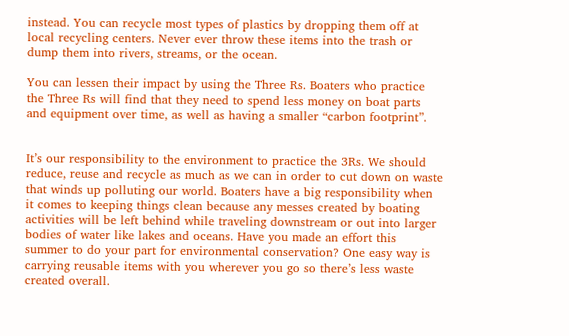instead. You can recycle most types of plastics by dropping them off at local recycling centers. Never ever throw these items into the trash or dump them into rivers, streams, or the ocean.

You can lessen their impact by using the Three Rs. Boaters who practice the Three Rs will find that they need to spend less money on boat parts and equipment over time, as well as having a smaller “carbon footprint”.


It’s our responsibility to the environment to practice the 3Rs. We should reduce, reuse and recycle as much as we can in order to cut down on waste that winds up polluting our world. Boaters have a big responsibility when it comes to keeping things clean because any messes created by boating activities will be left behind while traveling downstream or out into larger bodies of water like lakes and oceans. Have you made an effort this summer to do your part for environmental conservation? One easy way is carrying reusable items with you wherever you go so there’s less waste created overall.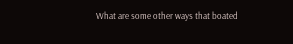What are some other ways that boated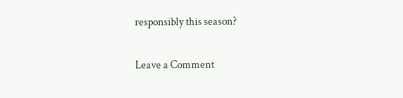responsibly this season?

Leave a Comment